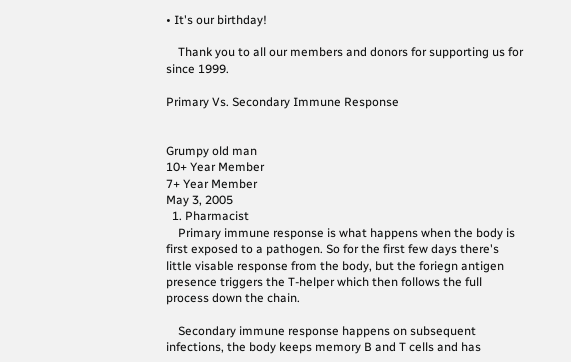• It's our birthday!

    Thank you to all our members and donors for supporting us for since 1999.

Primary Vs. Secondary Immune Response


Grumpy old man
10+ Year Member
7+ Year Member
May 3, 2005
  1. Pharmacist
    Primary immune response is what happens when the body is first exposed to a pathogen. So for the first few days there's little visable response from the body, but the foriegn antigen presence triggers the T-helper which then follows the full process down the chain.

    Secondary immune response happens on subsequent infections, the body keeps memory B and T cells and has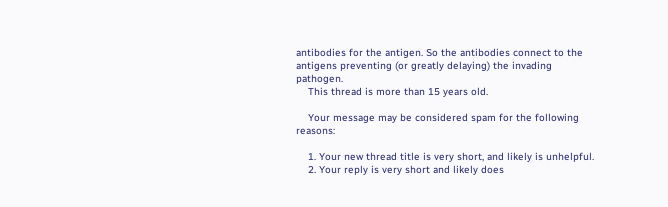antibodies for the antigen. So the antibodies connect to the antigens preventing (or greatly delaying) the invading pathogen.
    This thread is more than 15 years old.

    Your message may be considered spam for the following reasons:

    1. Your new thread title is very short, and likely is unhelpful.
    2. Your reply is very short and likely does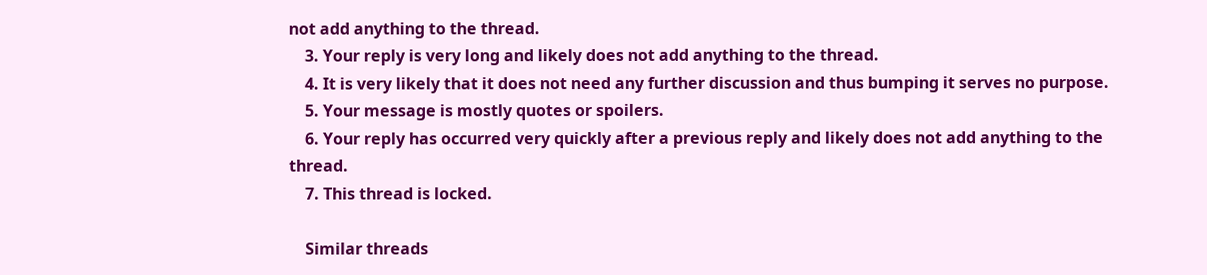not add anything to the thread.
    3. Your reply is very long and likely does not add anything to the thread.
    4. It is very likely that it does not need any further discussion and thus bumping it serves no purpose.
    5. Your message is mostly quotes or spoilers.
    6. Your reply has occurred very quickly after a previous reply and likely does not add anything to the thread.
    7. This thread is locked.

    Similar threads